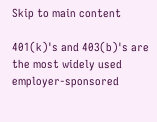Skip to main content

401(k)'s and 403(b)'s are the most widely used employer-sponsored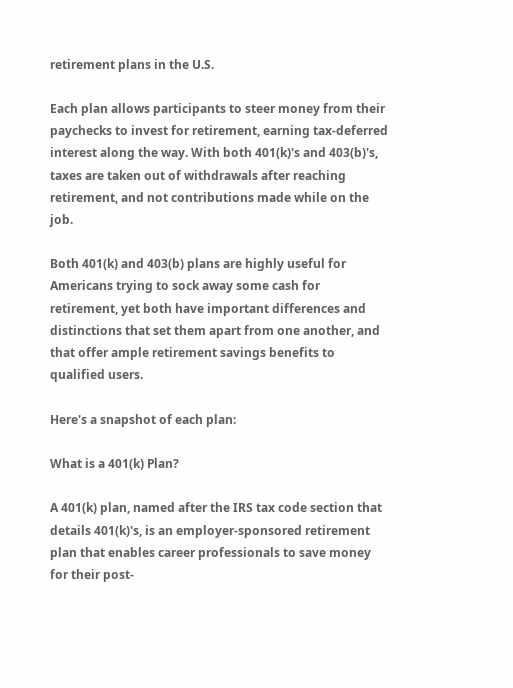retirement plans in the U.S.

Each plan allows participants to steer money from their paychecks to invest for retirement, earning tax-deferred interest along the way. With both 401(k)'s and 403(b)'s, taxes are taken out of withdrawals after reaching retirement, and not contributions made while on the job.

Both 401(k) and 403(b) plans are highly useful for Americans trying to sock away some cash for retirement, yet both have important differences and distinctions that set them apart from one another, and that offer ample retirement savings benefits to qualified users.

Here's a snapshot of each plan:

What is a 401(k) Plan?

A 401(k) plan, named after the IRS tax code section that details 401(k)'s, is an employer-sponsored retirement plan that enables career professionals to save money for their post-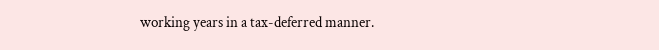working years in a tax-deferred manner.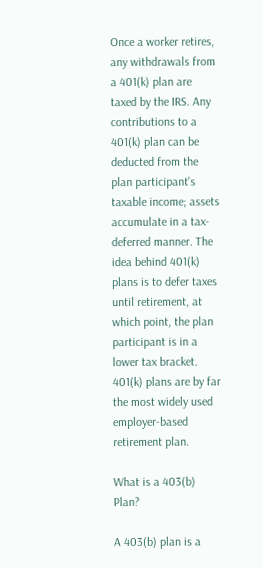Once a worker retires, any withdrawals from a 401(k) plan are taxed by the IRS. Any contributions to a 401(k) plan can be deducted from the plan participant's taxable income; assets accumulate in a tax-deferred manner. The idea behind 401(k) plans is to defer taxes until retirement, at which point, the plan participant is in a lower tax bracket. 401(k) plans are by far the most widely used employer-based retirement plan.

What is a 403(b) Plan?

A 403(b) plan is a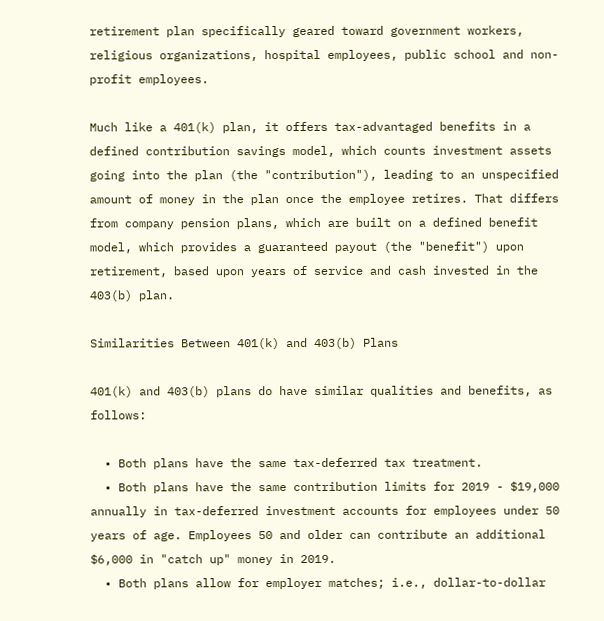retirement plan specifically geared toward government workers, religious organizations, hospital employees, public school and non-profit employees.

Much like a 401(k) plan, it offers tax-advantaged benefits in a defined contribution savings model, which counts investment assets going into the plan (the "contribution"), leading to an unspecified amount of money in the plan once the employee retires. That differs from company pension plans, which are built on a defined benefit model, which provides a guaranteed payout (the "benefit") upon retirement, based upon years of service and cash invested in the 403(b) plan.

Similarities Between 401(k) and 403(b) Plans

401(k) and 403(b) plans do have similar qualities and benefits, as follows:

  • Both plans have the same tax-deferred tax treatment.
  • Both plans have the same contribution limits for 2019 - $19,000 annually in tax-deferred investment accounts for employees under 50 years of age. Employees 50 and older can contribute an additional $6,000 in "catch up" money in 2019.
  • Both plans allow for employer matches; i.e., dollar-to-dollar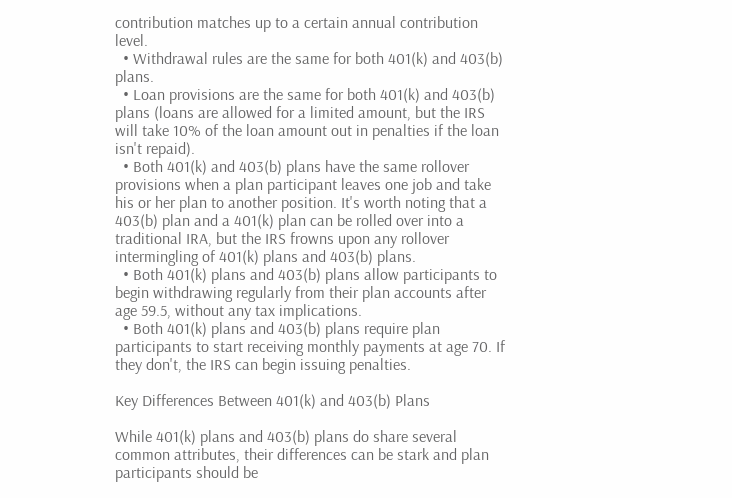contribution matches up to a certain annual contribution level.
  • Withdrawal rules are the same for both 401(k) and 403(b) plans.
  • Loan provisions are the same for both 401(k) and 403(b) plans (loans are allowed for a limited amount, but the IRS will take 10% of the loan amount out in penalties if the loan isn't repaid).
  • Both 401(k) and 403(b) plans have the same rollover provisions when a plan participant leaves one job and take his or her plan to another position. It's worth noting that a 403(b) plan and a 401(k) plan can be rolled over into a traditional IRA, but the IRS frowns upon any rollover intermingling of 401(k) plans and 403(b) plans.
  • Both 401(k) plans and 403(b) plans allow participants to begin withdrawing regularly from their plan accounts after age 59.5, without any tax implications.
  • Both 401(k) plans and 403(b) plans require plan participants to start receiving monthly payments at age 70. If they don't, the IRS can begin issuing penalties.

Key Differences Between 401(k) and 403(b) Plans

While 401(k) plans and 403(b) plans do share several common attributes, their differences can be stark and plan participants should be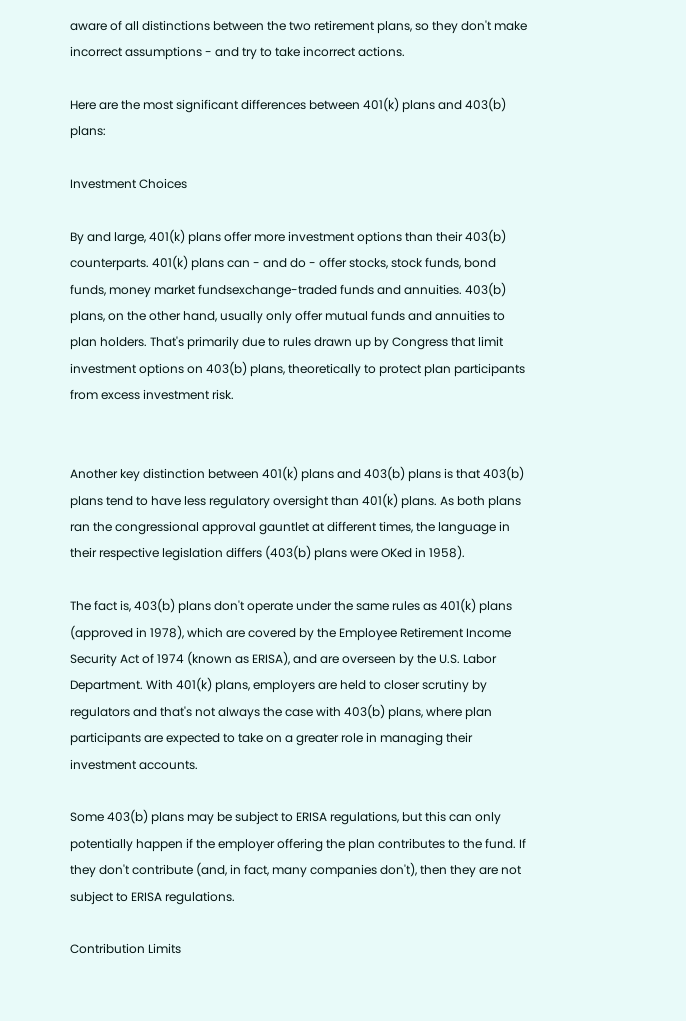aware of all distinctions between the two retirement plans, so they don't make incorrect assumptions - and try to take incorrect actions.

Here are the most significant differences between 401(k) plans and 403(b) plans:

Investment Choices

By and large, 401(k) plans offer more investment options than their 403(b) counterparts. 401(k) plans can - and do - offer stocks, stock funds, bond funds, money market fundsexchange-traded funds and annuities. 403(b) plans, on the other hand, usually only offer mutual funds and annuities to plan holders. That's primarily due to rules drawn up by Congress that limit investment options on 403(b) plans, theoretically to protect plan participants from excess investment risk.


Another key distinction between 401(k) plans and 403(b) plans is that 403(b) plans tend to have less regulatory oversight than 401(k) plans. As both plans ran the congressional approval gauntlet at different times, the language in their respective legislation differs (403(b) plans were OKed in 1958).

The fact is, 403(b) plans don't operate under the same rules as 401(k) plans (approved in 1978), which are covered by the Employee Retirement Income Security Act of 1974 (known as ERISA), and are overseen by the U.S. Labor Department. With 401(k) plans, employers are held to closer scrutiny by regulators and that's not always the case with 403(b) plans, where plan participants are expected to take on a greater role in managing their investment accounts.

Some 403(b) plans may be subject to ERISA regulations, but this can only potentially happen if the employer offering the plan contributes to the fund. If they don't contribute (and, in fact, many companies don't), then they are not subject to ERISA regulations.

Contribution Limits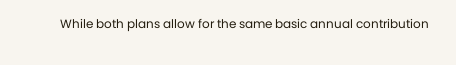While both plans allow for the same basic annual contribution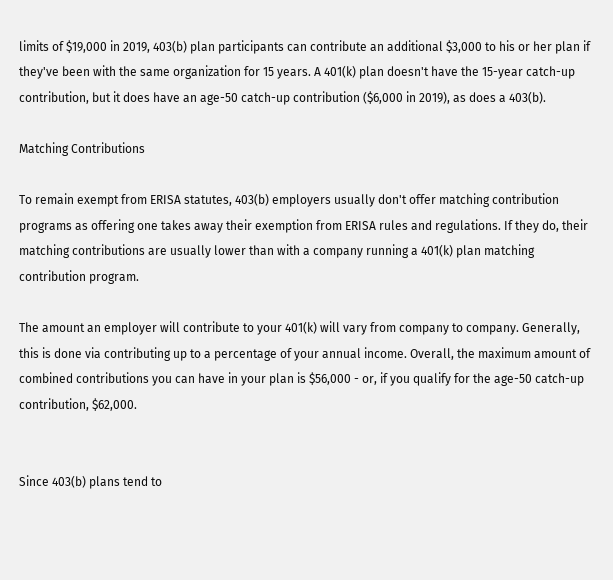limits of $19,000 in 2019, 403(b) plan participants can contribute an additional $3,000 to his or her plan if they've been with the same organization for 15 years. A 401(k) plan doesn't have the 15-year catch-up contribution, but it does have an age-50 catch-up contribution ($6,000 in 2019), as does a 403(b).

Matching Contributions

To remain exempt from ERISA statutes, 403(b) employers usually don't offer matching contribution programs as offering one takes away their exemption from ERISA rules and regulations. If they do, their matching contributions are usually lower than with a company running a 401(k) plan matching contribution program.

The amount an employer will contribute to your 401(k) will vary from company to company. Generally, this is done via contributing up to a percentage of your annual income. Overall, the maximum amount of combined contributions you can have in your plan is $56,000 - or, if you qualify for the age-50 catch-up contribution, $62,000.


Since 403(b) plans tend to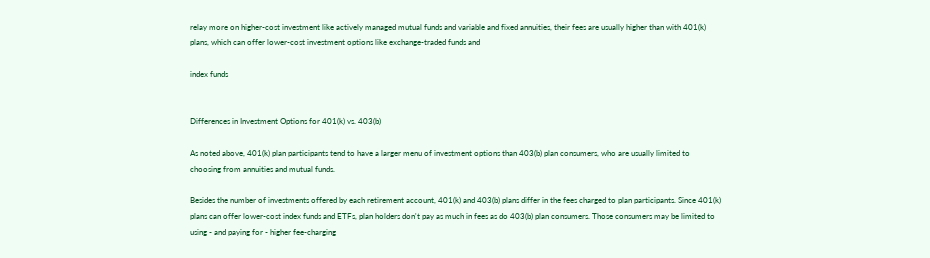relay more on higher-cost investment like actively managed mutual funds and variable and fixed annuities, their fees are usually higher than with 401(k) plans, which can offer lower-cost investment options like exchange-traded funds and

index funds


Differences in Investment Options for 401(k) vs. 403(b)

As noted above, 401(k) plan participants tend to have a larger menu of investment options than 403(b) plan consumers, who are usually limited to choosing from annuities and mutual funds.

Besides the number of investments offered by each retirement account, 401(k) and 403(b) plans differ in the fees charged to plan participants. Since 401(k) plans can offer lower-cost index funds and ETFs, plan holders don't pay as much in fees as do 403(b) plan consumers. Those consumers may be limited to using - and paying for - higher fee-charging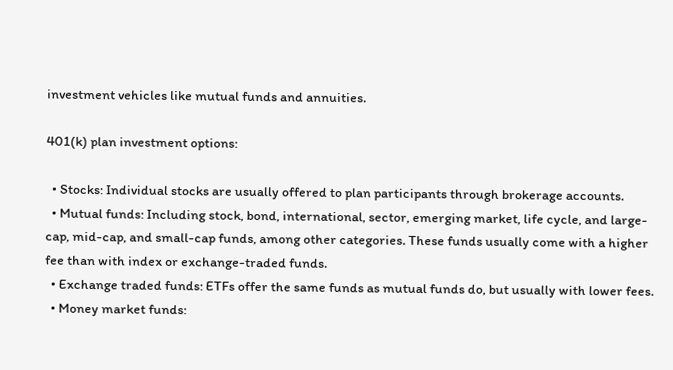investment vehicles like mutual funds and annuities.

401(k) plan investment options:

  • Stocks: Individual stocks are usually offered to plan participants through brokerage accounts.
  • Mutual funds: Including stock, bond, international, sector, emerging market, life cycle, and large-cap, mid-cap, and small-cap funds, among other categories. These funds usually come with a higher fee than with index or exchange-traded funds.
  • Exchange traded funds: ETFs offer the same funds as mutual funds do, but usually with lower fees.
  • Money market funds: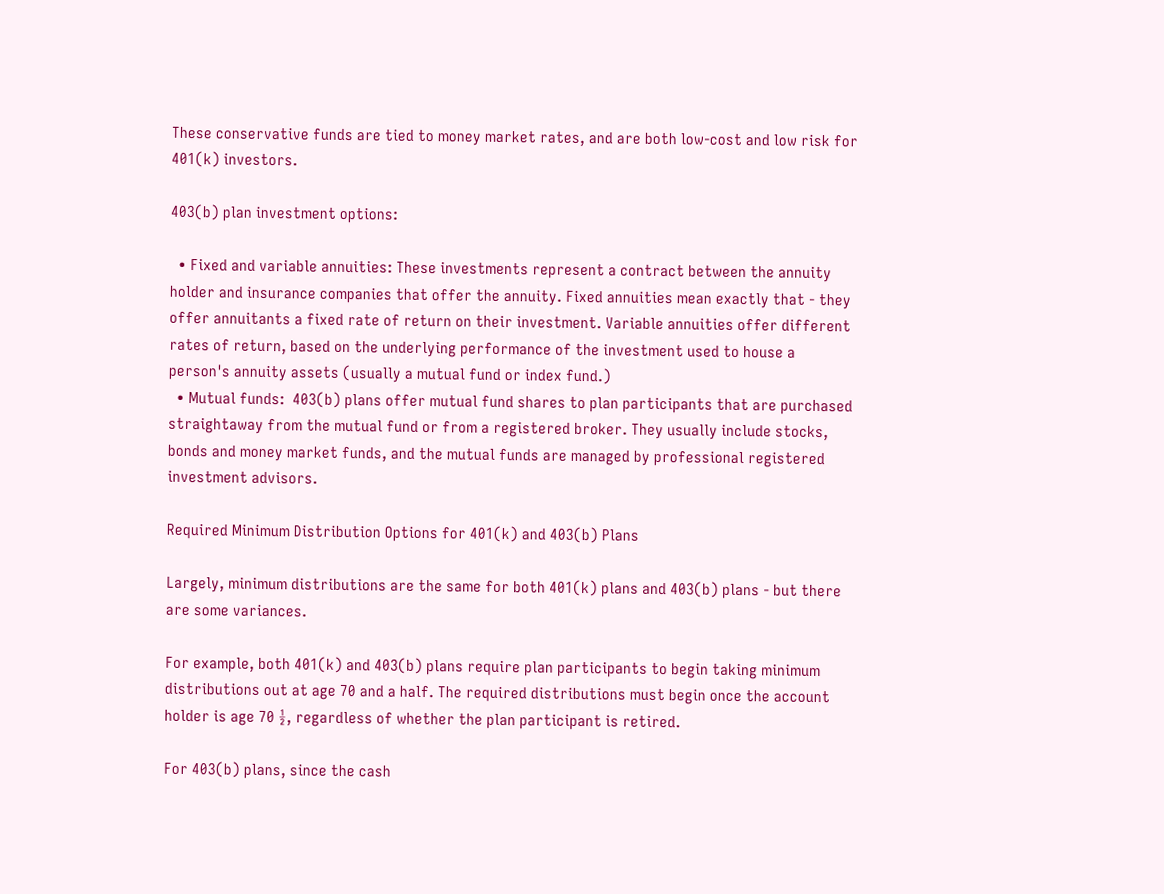These conservative funds are tied to money market rates, and are both low-cost and low risk for 401(k) investors.

403(b) plan investment options:

  • Fixed and variable annuities: These investments represent a contract between the annuity holder and insurance companies that offer the annuity. Fixed annuities mean exactly that - they offer annuitants a fixed rate of return on their investment. Variable annuities offer different rates of return, based on the underlying performance of the investment used to house a person's annuity assets (usually a mutual fund or index fund.)
  • Mutual funds:  403(b) plans offer mutual fund shares to plan participants that are purchased straightaway from the mutual fund or from a registered broker. They usually include stocks, bonds and money market funds, and the mutual funds are managed by professional registered investment advisors.

Required Minimum Distribution Options for 401(k) and 403(b) Plans

Largely, minimum distributions are the same for both 401(k) plans and 403(b) plans - but there are some variances.

For example, both 401(k) and 403(b) plans require plan participants to begin taking minimum distributions out at age 70 and a half. The required distributions must begin once the account holder is age 70 ½, regardless of whether the plan participant is retired.

For 403(b) plans, since the cash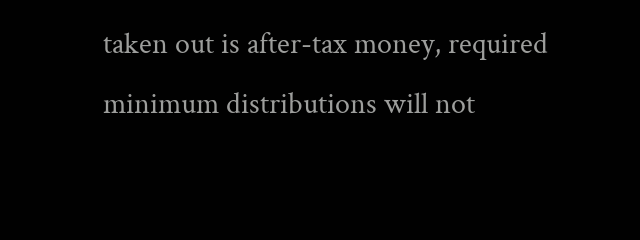taken out is after-tax money, required minimum distributions will not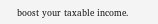boost your taxable income.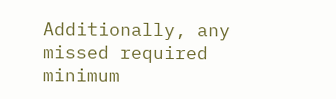Additionally, any missed required minimum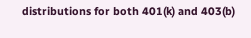distributions for both 401(k) and 403(b)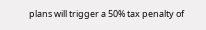plans will trigger a 50% tax penalty of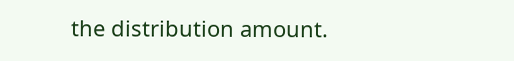the distribution amount.